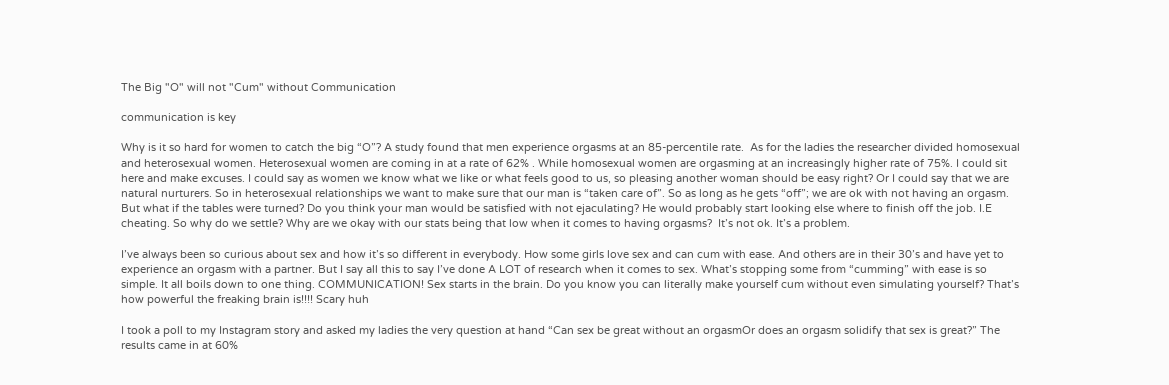The Big "O" will not "Cum" without Communication

communication is key

Why is it so hard for women to catch the big “O”? A study found that men experience orgasms at an 85-percentile rate.  As for the ladies the researcher divided homosexual and heterosexual women. Heterosexual women are coming in at a rate of 62% . While homosexual women are orgasming at an increasingly higher rate of 75%. I could sit here and make excuses. I could say as women we know what we like or what feels good to us, so pleasing another woman should be easy right? Or I could say that we are natural nurturers. So in heterosexual relationships we want to make sure that our man is “taken care of”. So as long as he gets “off”; we are ok with not having an orgasm. But what if the tables were turned? Do you think your man would be satisfied with not ejaculating? He would probably start looking else where to finish off the job. I.E cheating. So why do we settle? Why are we okay with our stats being that low when it comes to having orgasms?  It’s not ok. It’s a problem.

I’ve always been so curious about sex and how it’s so different in everybody. How some girls love sex and can cum with ease. And others are in their 30’s and have yet to experience an orgasm with a partner. But I say all this to say I’ve done A LOT of research when it comes to sex. What’s stopping some from “cumming” with ease is so simple. It all boils down to one thing. COMMUNICATION! Sex starts in the brain. Do you know you can literally make yourself cum without even simulating yourself? That’s how powerful the freaking brain is!!!! Scary huh

I took a poll to my Instagram story and asked my ladies the very question at hand “Can sex be great without an orgasmOr does an orgasm solidify that sex is great?” The results came in at 60%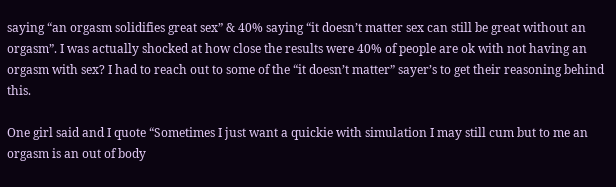saying “an orgasm solidifies great sex” & 40% saying “it doesn’t matter sex can still be great without an orgasm”. I was actually shocked at how close the results were 40% of people are ok with not having an orgasm with sex? I had to reach out to some of the “it doesn’t matter” sayer’s to get their reasoning behind this.

One girl said and I quote “Sometimes I just want a quickie with simulation I may still cum but to me an orgasm is an out of body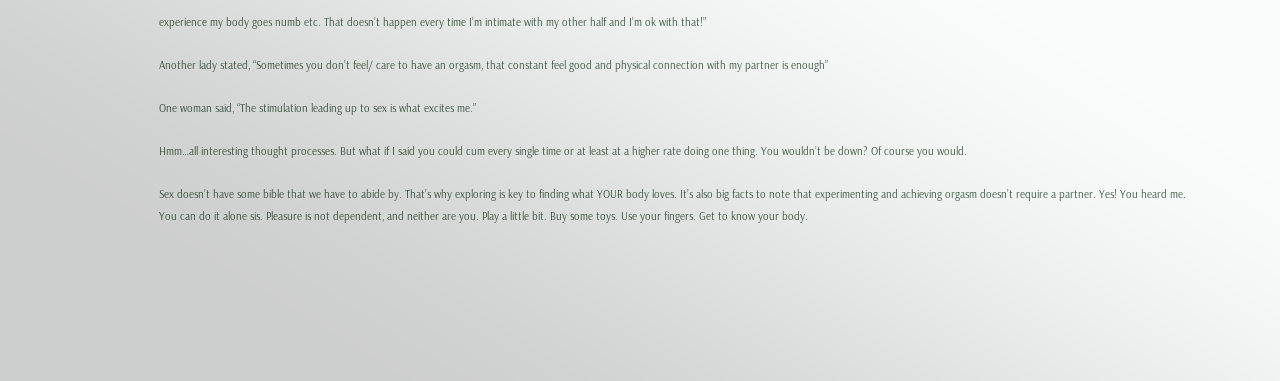experience my body goes numb etc. That doesn’t happen every time I’m intimate with my other half and I’m ok with that!”

Another lady stated, “Sometimes you don’t feel/ care to have an orgasm, that constant feel good and physical connection with my partner is enough”

One woman said, “The stimulation leading up to sex is what excites me.”

Hmm…all interesting thought processes. But what if I said you could cum every single time or at least at a higher rate doing one thing. You wouldn’t be down? Of course you would.

Sex doesn’t have some bible that we have to abide by. That’s why exploring is key to finding what YOUR body loves. It’s also big facts to note that experimenting and achieving orgasm doesn’t require a partner. Yes! You heard me. You can do it alone sis. Pleasure is not dependent, and neither are you. Play a little bit. Buy some toys. Use your fingers. Get to know your body.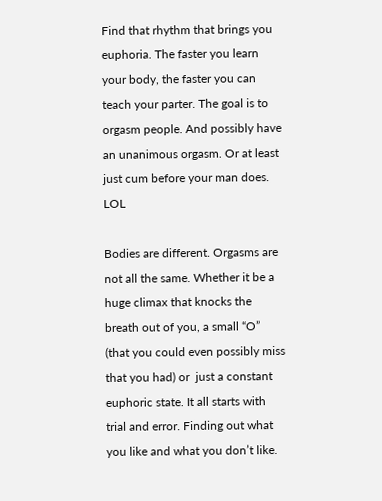Find that rhythm that brings you euphoria. The faster you learn your body, the faster you can teach your parter. The goal is to orgasm people. And possibly have an unanimous orgasm. Or at least just cum before your man does. LOL

Bodies are different. Orgasms are not all the same. Whether it be a huge climax that knocks the breath out of you, a small “O” (that you could even possibly miss that you had) or  just a constant euphoric state. It all starts with trial and error. Finding out what you like and what you don’t like.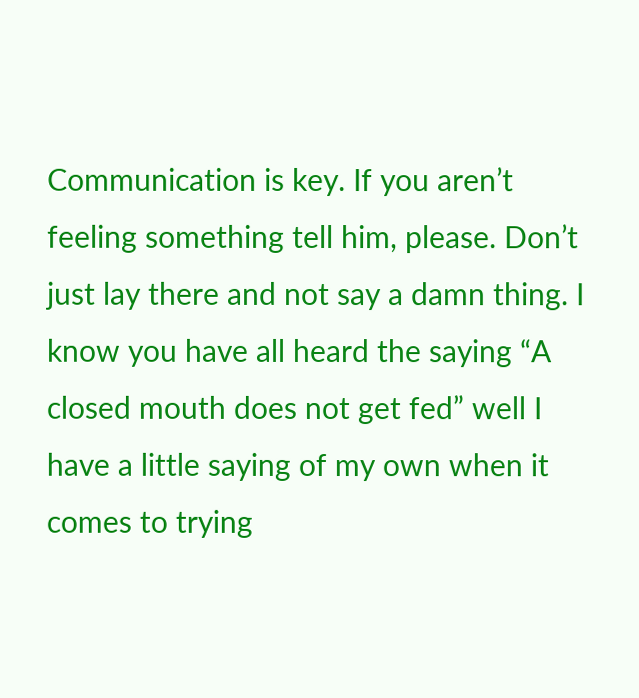Communication is key. If you aren’t feeling something tell him, please. Don’t just lay there and not say a damn thing. I know you have all heard the saying “A closed mouth does not get fed” well I have a little saying of my own when it comes to trying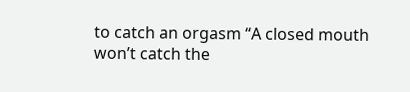to catch an orgasm “A closed mouth won’t catch the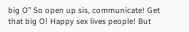big O” So open up sis, communicate! Get that big O! Happy sex lives people! But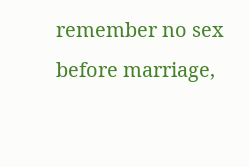remember no sex before marriage,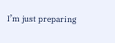I’m just preparing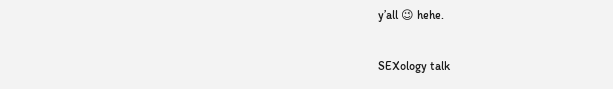y’all 😉 hehe.

SEXology talk